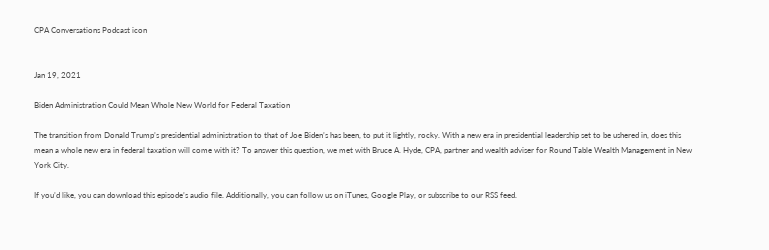CPA Conversations Podcast icon


Jan 19, 2021

Biden Administration Could Mean Whole New World for Federal Taxation

The transition from Donald Trump’s presidential administration to that of Joe Biden’s has been, to put it lightly, rocky. With a new era in presidential leadership set to be ushered in, does this mean a whole new era in federal taxation will come with it? To answer this question, we met with Bruce A. Hyde, CPA, partner and wealth adviser for Round Table Wealth Management in New York City.

If you’d like, you can download this episode’s audio file. Additionally, you can follow us on iTunes, Google Play, or subscribe to our RSS feed.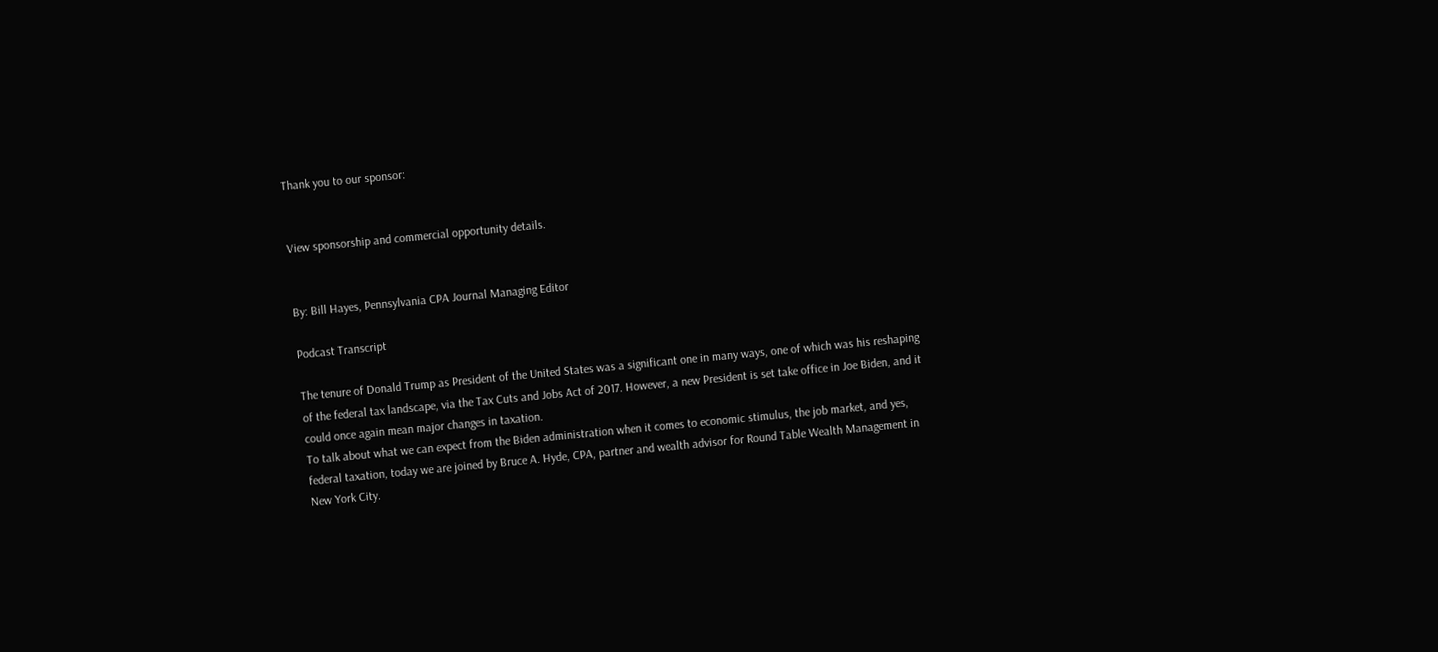Thank you to our sponsor:


View sponsorship and commercial opportunity details.


By: Bill Hayes, Pennsylvania CPA Journal Managing Editor

Podcast Transcript

The tenure of Donald Trump as President of the United States was a significant one in many ways, one of which was his reshaping of the federal tax landscape, via the Tax Cuts and Jobs Act of 2017. However, a new President is set take office in Joe Biden, and it could once again mean major changes in taxation.
To talk about what we can expect from the Biden administration when it comes to economic stimulus, the job market, and yes, federal taxation, today we are joined by Bruce A. Hyde, CPA, partner and wealth advisor for Round Table Wealth Management in New York City.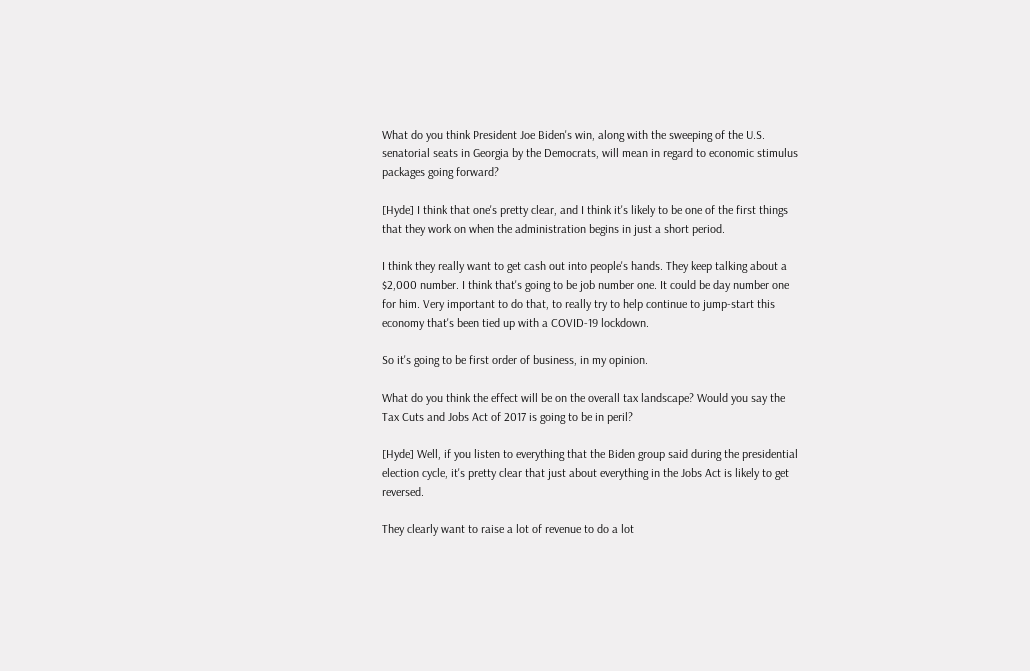What do you think President Joe Biden's win, along with the sweeping of the U.S. senatorial seats in Georgia by the Democrats, will mean in regard to economic stimulus packages going forward?

[Hyde] I think that one's pretty clear, and I think it's likely to be one of the first things that they work on when the administration begins in just a short period.

I think they really want to get cash out into people's hands. They keep talking about a $2,000 number. I think that's going to be job number one. It could be day number one for him. Very important to do that, to really try to help continue to jump-start this economy that's been tied up with a COVID-19 lockdown.

So it's going to be first order of business, in my opinion.

What do you think the effect will be on the overall tax landscape? Would you say the Tax Cuts and Jobs Act of 2017 is going to be in peril?

[Hyde] Well, if you listen to everything that the Biden group said during the presidential election cycle, it's pretty clear that just about everything in the Jobs Act is likely to get reversed.

They clearly want to raise a lot of revenue to do a lot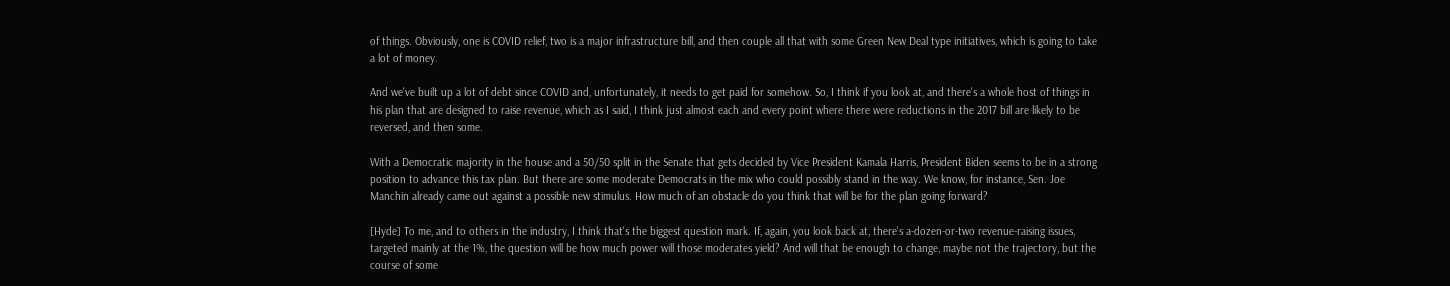of things. Obviously, one is COVID relief, two is a major infrastructure bill, and then couple all that with some Green New Deal type initiatives, which is going to take a lot of money.

And we've built up a lot of debt since COVID and, unfortunately, it needs to get paid for somehow. So, I think if you look at, and there's a whole host of things in his plan that are designed to raise revenue, which as I said, I think just almost each and every point where there were reductions in the 2017 bill are likely to be reversed, and then some.

With a Democratic majority in the house and a 50/50 split in the Senate that gets decided by Vice President Kamala Harris, President Biden seems to be in a strong position to advance this tax plan. But there are some moderate Democrats in the mix who could possibly stand in the way. We know, for instance, Sen. Joe Manchin already came out against a possible new stimulus. How much of an obstacle do you think that will be for the plan going forward?

[Hyde] To me, and to others in the industry, I think that's the biggest question mark. If, again, you look back at, there's a-dozen-or-two revenue-raising issues, targeted mainly at the 1%, the question will be how much power will those moderates yield? And will that be enough to change, maybe not the trajectory, but the course of some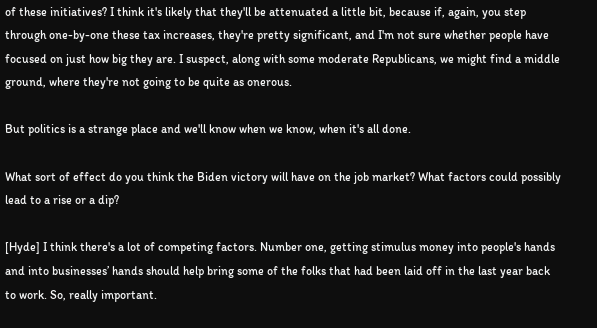of these initiatives? I think it's likely that they'll be attenuated a little bit, because if, again, you step through one-by-one these tax increases, they're pretty significant, and I'm not sure whether people have focused on just how big they are. I suspect, along with some moderate Republicans, we might find a middle ground, where they're not going to be quite as onerous.

But politics is a strange place and we'll know when we know, when it's all done.

What sort of effect do you think the Biden victory will have on the job market? What factors could possibly lead to a rise or a dip?

[Hyde] I think there's a lot of competing factors. Number one, getting stimulus money into people's hands and into businesses’ hands should help bring some of the folks that had been laid off in the last year back to work. So, really important.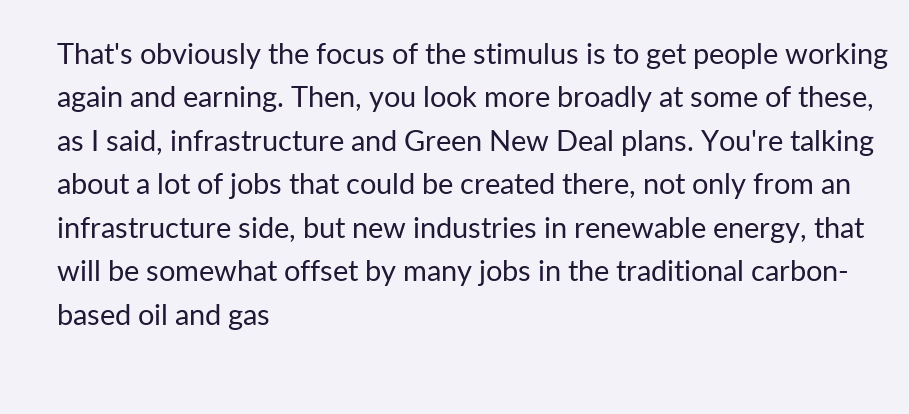That's obviously the focus of the stimulus is to get people working again and earning. Then, you look more broadly at some of these, as I said, infrastructure and Green New Deal plans. You're talking about a lot of jobs that could be created there, not only from an infrastructure side, but new industries in renewable energy, that will be somewhat offset by many jobs in the traditional carbon-based oil and gas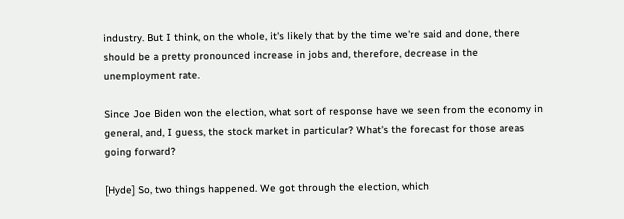industry. But I think, on the whole, it's likely that by the time we're said and done, there should be a pretty pronounced increase in jobs and, therefore, decrease in the unemployment rate.

Since Joe Biden won the election, what sort of response have we seen from the economy in general, and, I guess, the stock market in particular? What's the forecast for those areas going forward?

[Hyde] So, two things happened. We got through the election, which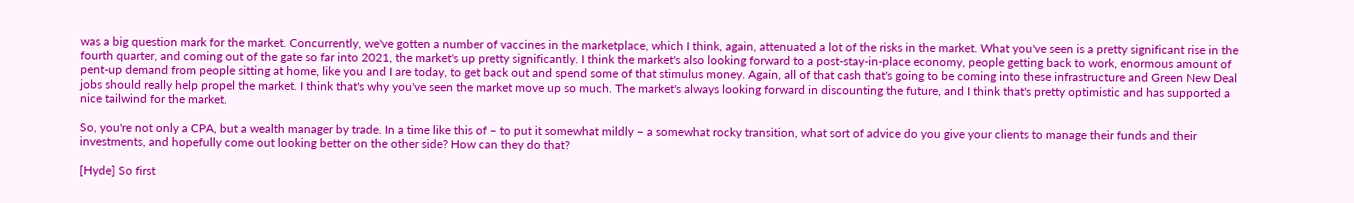was a big question mark for the market. Concurrently, we've gotten a number of vaccines in the marketplace, which I think, again, attenuated a lot of the risks in the market. What you've seen is a pretty significant rise in the fourth quarter, and coming out of the gate so far into 2021, the market's up pretty significantly. I think the market's also looking forward to a post-stay-in-place economy, people getting back to work, enormous amount of pent-up demand from people sitting at home, like you and I are today, to get back out and spend some of that stimulus money. Again, all of that cash that's going to be coming into these infrastructure and Green New Deal jobs should really help propel the market. I think that's why you've seen the market move up so much. The market's always looking forward in discounting the future, and I think that's pretty optimistic and has supported a nice tailwind for the market.

So, you're not only a CPA, but a wealth manager by trade. In a time like this of – to put it somewhat mildly – a somewhat rocky transition, what sort of advice do you give your clients to manage their funds and their investments, and hopefully come out looking better on the other side? How can they do that?

[Hyde] So first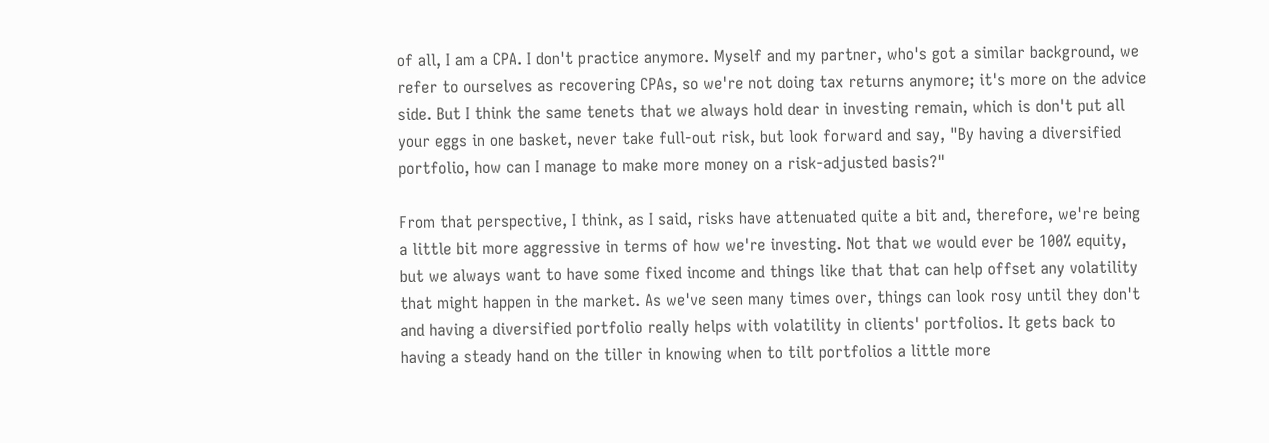of all, I am a CPA. I don't practice anymore. Myself and my partner, who's got a similar background, we refer to ourselves as recovering CPAs, so we're not doing tax returns anymore; it's more on the advice side. But I think the same tenets that we always hold dear in investing remain, which is don't put all your eggs in one basket, never take full-out risk, but look forward and say, "By having a diversified portfolio, how can I manage to make more money on a risk-adjusted basis?"

From that perspective, I think, as I said, risks have attenuated quite a bit and, therefore, we're being a little bit more aggressive in terms of how we're investing. Not that we would ever be 100% equity, but we always want to have some fixed income and things like that that can help offset any volatility that might happen in the market. As we've seen many times over, things can look rosy until they don't and having a diversified portfolio really helps with volatility in clients' portfolios. It gets back to having a steady hand on the tiller in knowing when to tilt portfolios a little more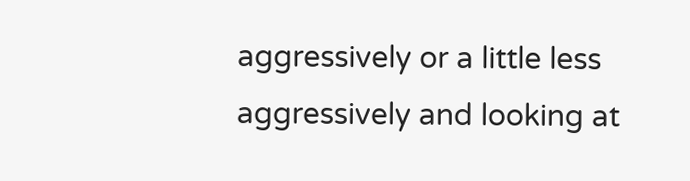aggressively or a little less aggressively and looking at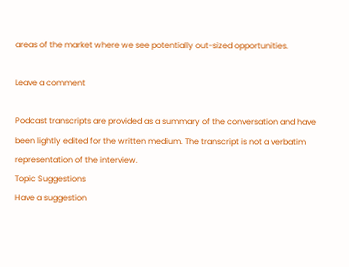areas of the market where we see potentially out-sized opportunities.

Leave a comment

Podcast transcripts are provided as a summary of the conversation and have been lightly edited for the written medium. The transcript is not a verbatim representation of the interview.
Topic Suggestions
Have a suggestion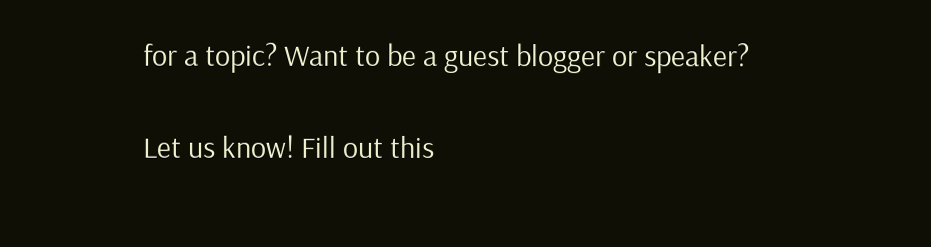for a topic? Want to be a guest blogger or speaker?

Let us know! Fill out this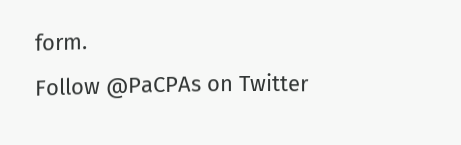form.
Follow @PaCPAs on Twitter